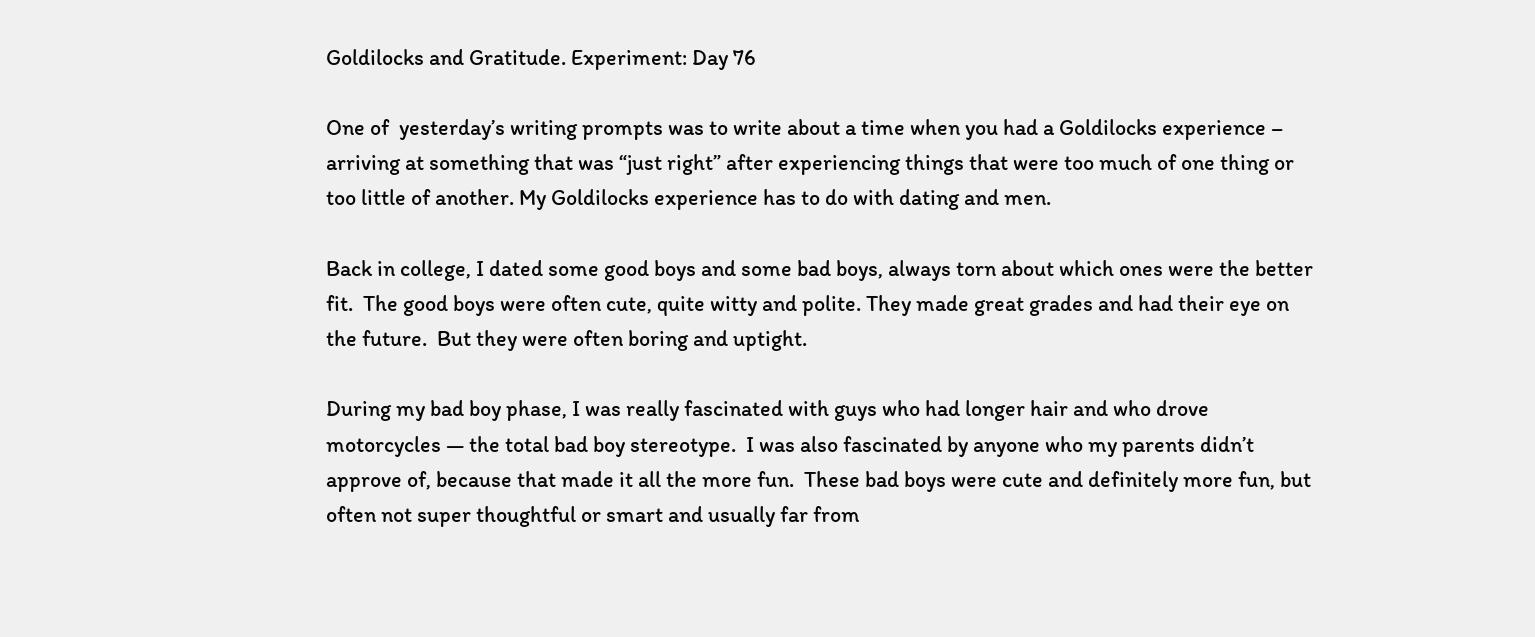Goldilocks and Gratitude. Experiment: Day 76

One of  yesterday’s writing prompts was to write about a time when you had a Goldilocks experience – arriving at something that was “just right” after experiencing things that were too much of one thing or too little of another. My Goldilocks experience has to do with dating and men.

Back in college, I dated some good boys and some bad boys, always torn about which ones were the better fit.  The good boys were often cute, quite witty and polite. They made great grades and had their eye on the future.  But they were often boring and uptight.

During my bad boy phase, I was really fascinated with guys who had longer hair and who drove motorcycles — the total bad boy stereotype.  I was also fascinated by anyone who my parents didn’t approve of, because that made it all the more fun.  These bad boys were cute and definitely more fun, but often not super thoughtful or smart and usually far from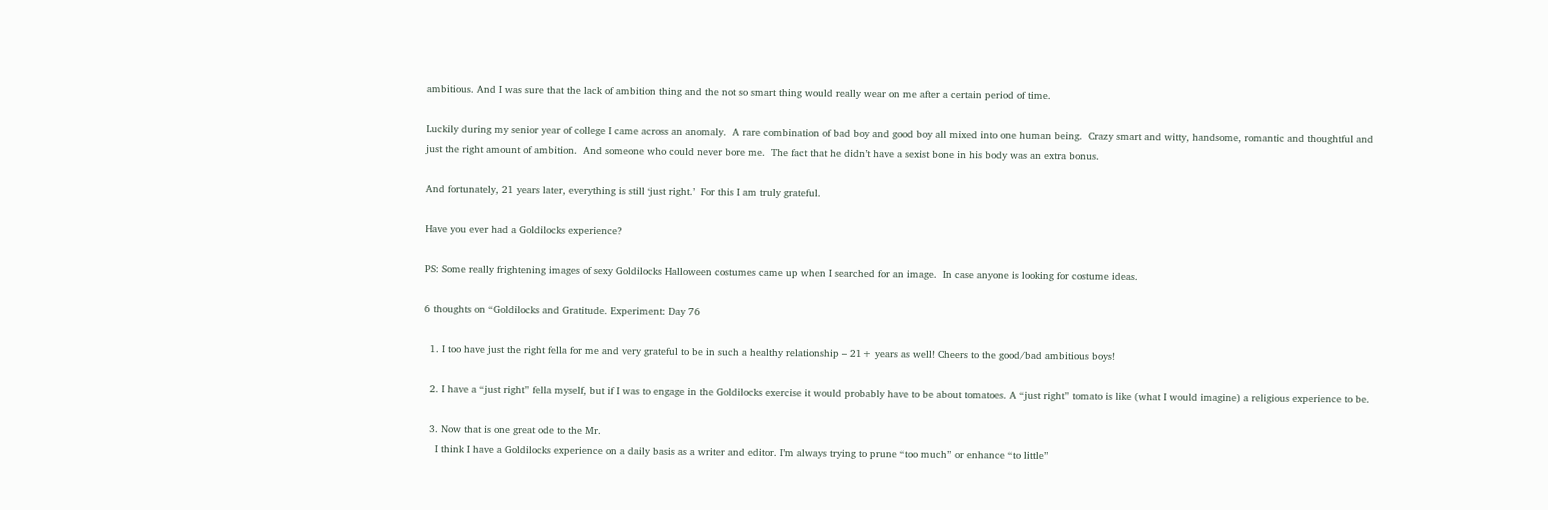ambitious. And I was sure that the lack of ambition thing and the not so smart thing would really wear on me after a certain period of time.

Luckily during my senior year of college I came across an anomaly.  A rare combination of bad boy and good boy all mixed into one human being.  Crazy smart and witty, handsome, romantic and thoughtful and  just the right amount of ambition.  And someone who could never bore me.  The fact that he didn’t have a sexist bone in his body was an extra bonus.

And fortunately, 21 years later, everything is still ‘just right.’  For this I am truly grateful.

Have you ever had a Goldilocks experience?

PS: Some really frightening images of sexy Goldilocks Halloween costumes came up when I searched for an image.  In case anyone is looking for costume ideas.

6 thoughts on “Goldilocks and Gratitude. Experiment: Day 76

  1. I too have just the right fella for me and very grateful to be in such a healthy relationship – 21+ years as well! Cheers to the good/bad ambitious boys!

  2. I have a “just right” fella myself, but if I was to engage in the Goldilocks exercise it would probably have to be about tomatoes. A “just right” tomato is like (what I would imagine) a religious experience to be.

  3. Now that is one great ode to the Mr.
    I think I have a Goldilocks experience on a daily basis as a writer and editor. I’m always trying to prune “too much” or enhance “to little”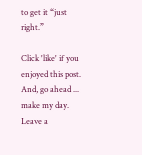to get it “just right.”

Click 'like' if you enjoyed this post. And, go ahead ... make my day. Leave a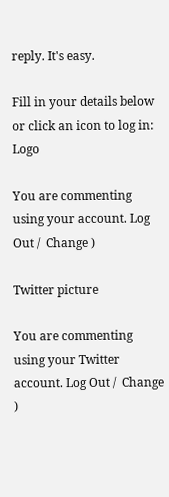reply. It's easy.

Fill in your details below or click an icon to log in: Logo

You are commenting using your account. Log Out /  Change )

Twitter picture

You are commenting using your Twitter account. Log Out /  Change )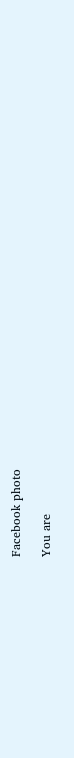Facebook photo

You are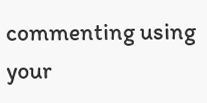commenting using your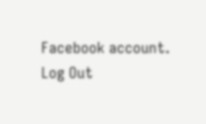Facebook account. Log Out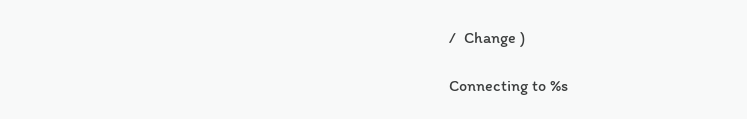/  Change )

Connecting to %s